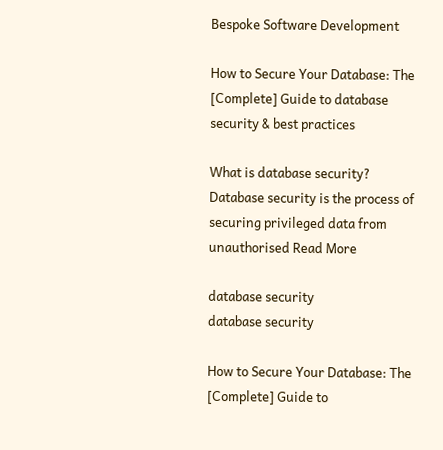Bespoke Software Development

How to Secure Your Database: The [Complete] Guide to database security & best practices

What is database security? Database security is the process of securing privileged data from unauthorised Read More

database security
database security

How to Secure Your Database: The [Complete] Guide to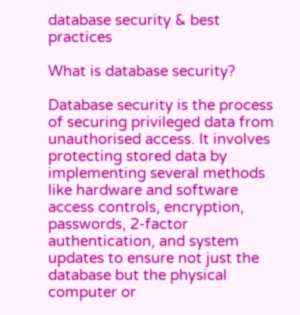database security & best practices

What is database security?

Database security is the process of securing privileged data from unauthorised access. It involves protecting stored data by implementing several methods like hardware and software access controls, encryption, passwords, 2-factor authentication, and system updates to ensure not just the database but the physical computer or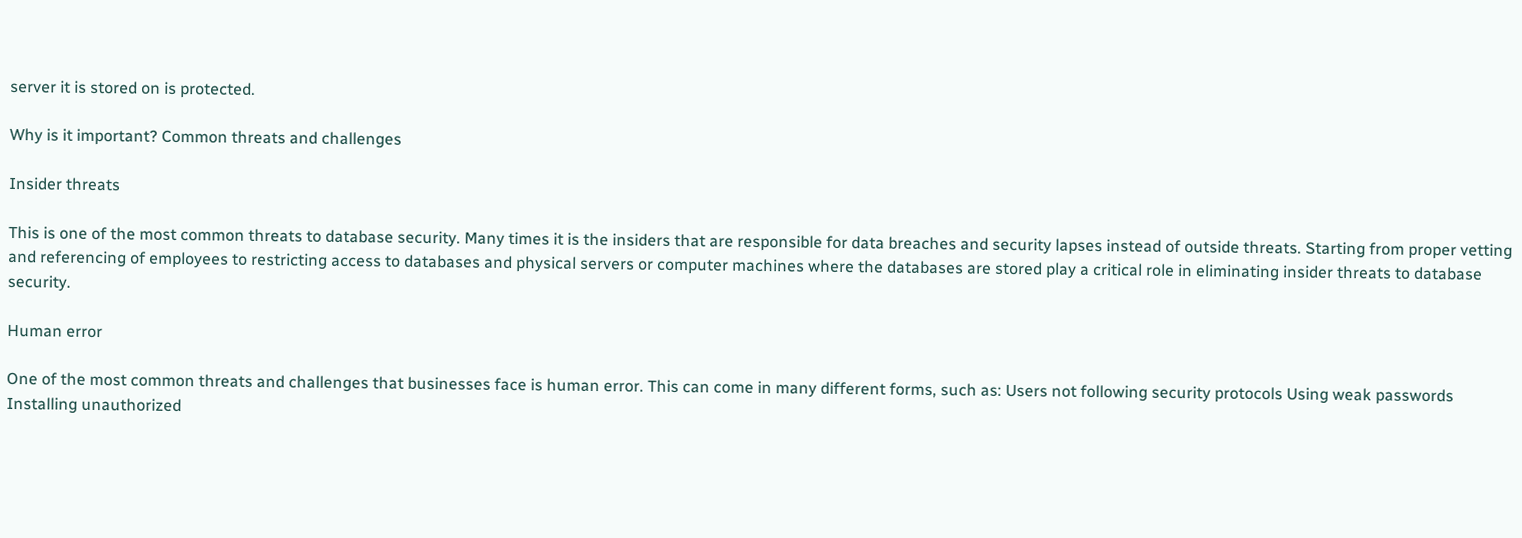server it is stored on is protected.

Why is it important? Common threats and challenges

Insider threats

This is one of the most common threats to database security. Many times it is the insiders that are responsible for data breaches and security lapses instead of outside threats. Starting from proper vetting and referencing of employees to restricting access to databases and physical servers or computer machines where the databases are stored play a critical role in eliminating insider threats to database security.

Human error

One of the most common threats and challenges that businesses face is human error. This can come in many different forms, such as: Users not following security protocols Using weak passwords Installing unauthorized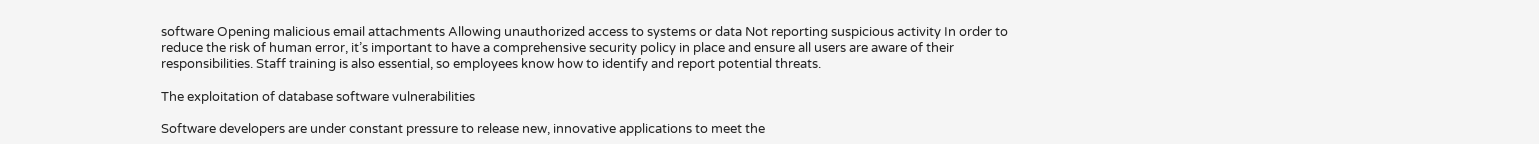software Opening malicious email attachments Allowing unauthorized access to systems or data Not reporting suspicious activity In order to reduce the risk of human error, it’s important to have a comprehensive security policy in place and ensure all users are aware of their responsibilities. Staff training is also essential, so employees know how to identify and report potential threats.

The exploitation of database software vulnerabilities

Software developers are under constant pressure to release new, innovative applications to meet the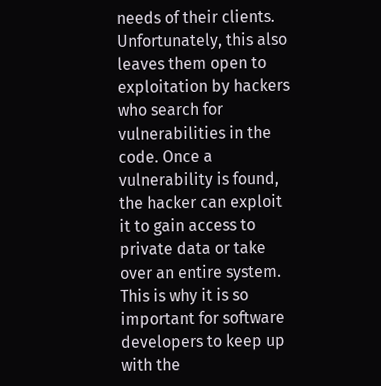needs of their clients. Unfortunately, this also leaves them open to exploitation by hackers who search for vulnerabilities in the code. Once a vulnerability is found, the hacker can exploit it to gain access to private data or take over an entire system. This is why it is so important for software developers to keep up with the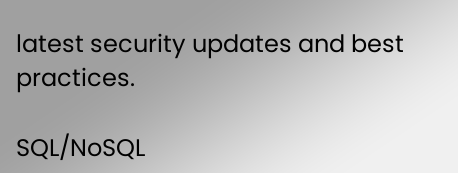latest security updates and best practices.

SQL/NoSQL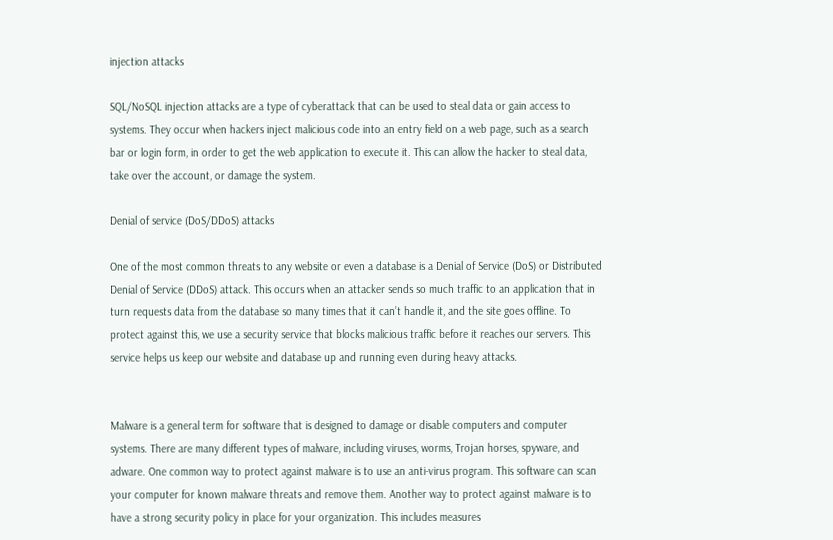injection attacks

SQL/NoSQL injection attacks are a type of cyberattack that can be used to steal data or gain access to systems. They occur when hackers inject malicious code into an entry field on a web page, such as a search bar or login form, in order to get the web application to execute it. This can allow the hacker to steal data, take over the account, or damage the system.

Denial of service (DoS/DDoS) attacks

One of the most common threats to any website or even a database is a Denial of Service (DoS) or Distributed Denial of Service (DDoS) attack. This occurs when an attacker sends so much traffic to an application that in turn requests data from the database so many times that it can’t handle it, and the site goes offline. To protect against this, we use a security service that blocks malicious traffic before it reaches our servers. This service helps us keep our website and database up and running even during heavy attacks.


Malware is a general term for software that is designed to damage or disable computers and computer systems. There are many different types of malware, including viruses, worms, Trojan horses, spyware, and adware. One common way to protect against malware is to use an anti-virus program. This software can scan your computer for known malware threats and remove them. Another way to protect against malware is to have a strong security policy in place for your organization. This includes measures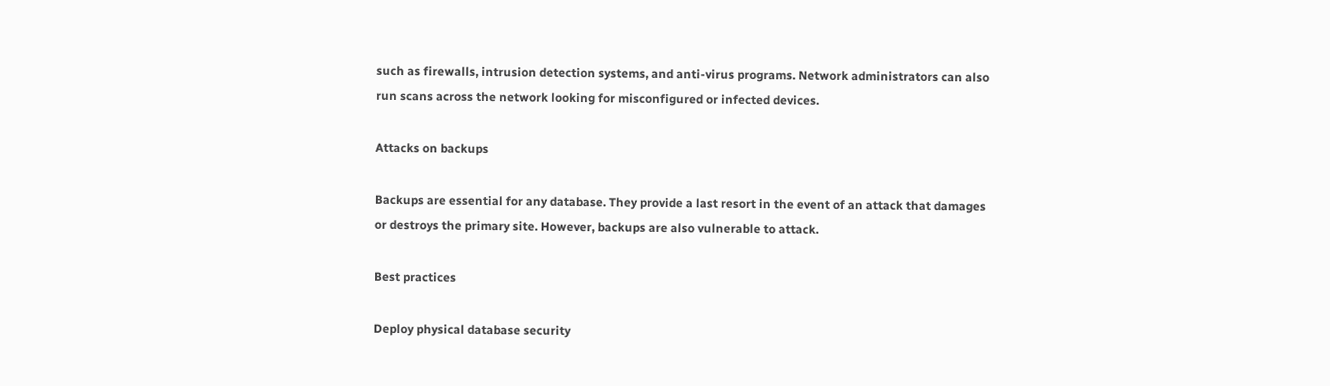such as firewalls, intrusion detection systems, and anti-virus programs. Network administrators can also run scans across the network looking for misconfigured or infected devices.

Attacks on backups

Backups are essential for any database. They provide a last resort in the event of an attack that damages or destroys the primary site. However, backups are also vulnerable to attack.

Best practices

Deploy physical database security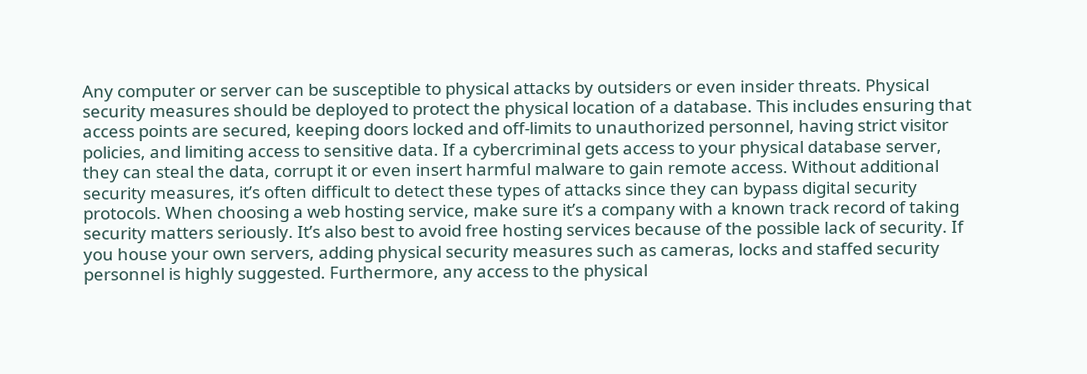Any computer or server can be susceptible to physical attacks by outsiders or even insider threats. Physical security measures should be deployed to protect the physical location of a database. This includes ensuring that access points are secured, keeping doors locked and off-limits to unauthorized personnel, having strict visitor policies, and limiting access to sensitive data. If a cybercriminal gets access to your physical database server, they can steal the data, corrupt it or even insert harmful malware to gain remote access. Without additional security measures, it’s often difficult to detect these types of attacks since they can bypass digital security protocols. When choosing a web hosting service, make sure it’s a company with a known track record of taking security matters seriously. It’s also best to avoid free hosting services because of the possible lack of security. If you house your own servers, adding physical security measures such as cameras, locks and staffed security personnel is highly suggested. Furthermore, any access to the physical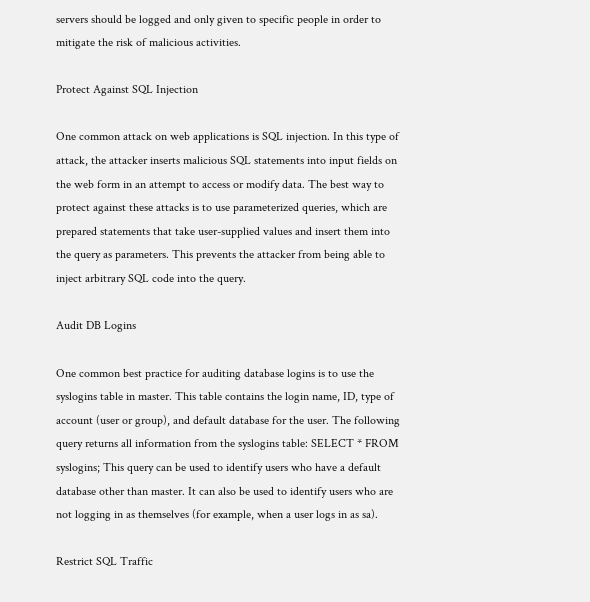servers should be logged and only given to specific people in order to mitigate the risk of malicious activities.

Protect Against SQL Injection

One common attack on web applications is SQL injection. In this type of attack, the attacker inserts malicious SQL statements into input fields on the web form in an attempt to access or modify data. The best way to protect against these attacks is to use parameterized queries, which are prepared statements that take user-supplied values and insert them into the query as parameters. This prevents the attacker from being able to inject arbitrary SQL code into the query.

Audit DB Logins

One common best practice for auditing database logins is to use the syslogins table in master. This table contains the login name, ID, type of account (user or group), and default database for the user. The following query returns all information from the syslogins table: SELECT * FROM syslogins; This query can be used to identify users who have a default database other than master. It can also be used to identify users who are not logging in as themselves (for example, when a user logs in as sa).

Restrict SQL Traffic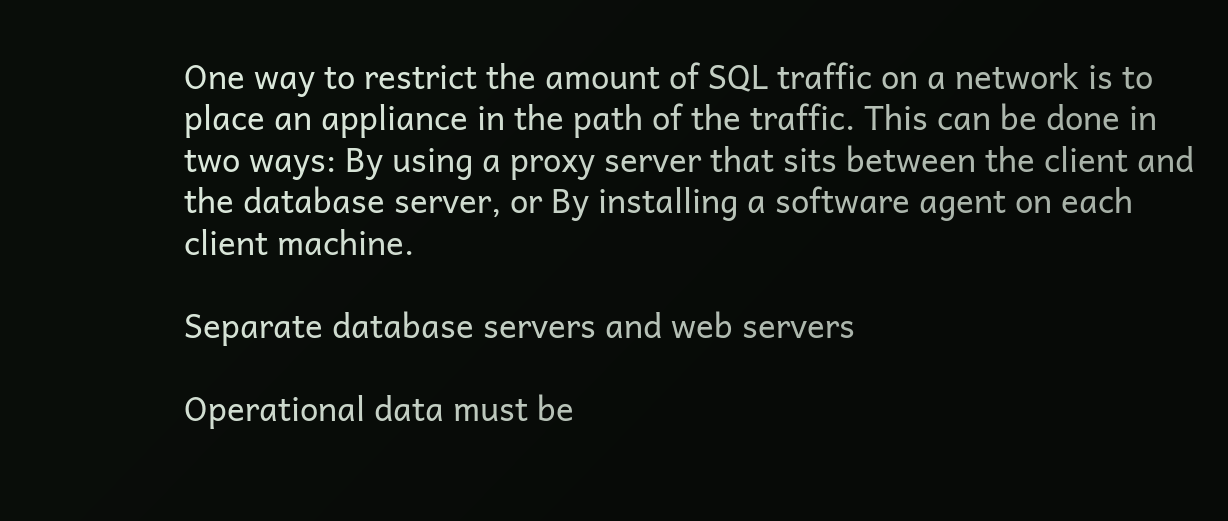One way to restrict the amount of SQL traffic on a network is to place an appliance in the path of the traffic. This can be done in two ways: By using a proxy server that sits between the client and the database server, or By installing a software agent on each client machine.

Separate database servers and web servers

Operational data must be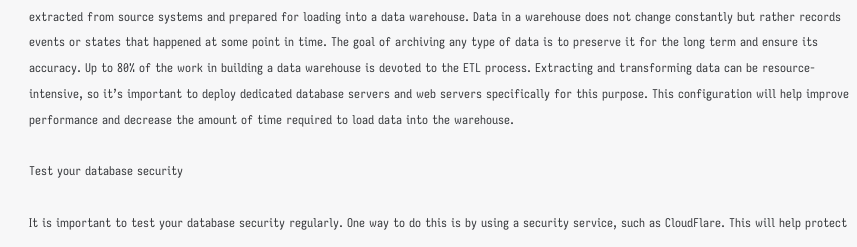extracted from source systems and prepared for loading into a data warehouse. Data in a warehouse does not change constantly but rather records events or states that happened at some point in time. The goal of archiving any type of data is to preserve it for the long term and ensure its accuracy. Up to 80% of the work in building a data warehouse is devoted to the ETL process. Extracting and transforming data can be resource-intensive, so it’s important to deploy dedicated database servers and web servers specifically for this purpose. This configuration will help improve performance and decrease the amount of time required to load data into the warehouse.

Test your database security

It is important to test your database security regularly. One way to do this is by using a security service, such as CloudFlare. This will help protect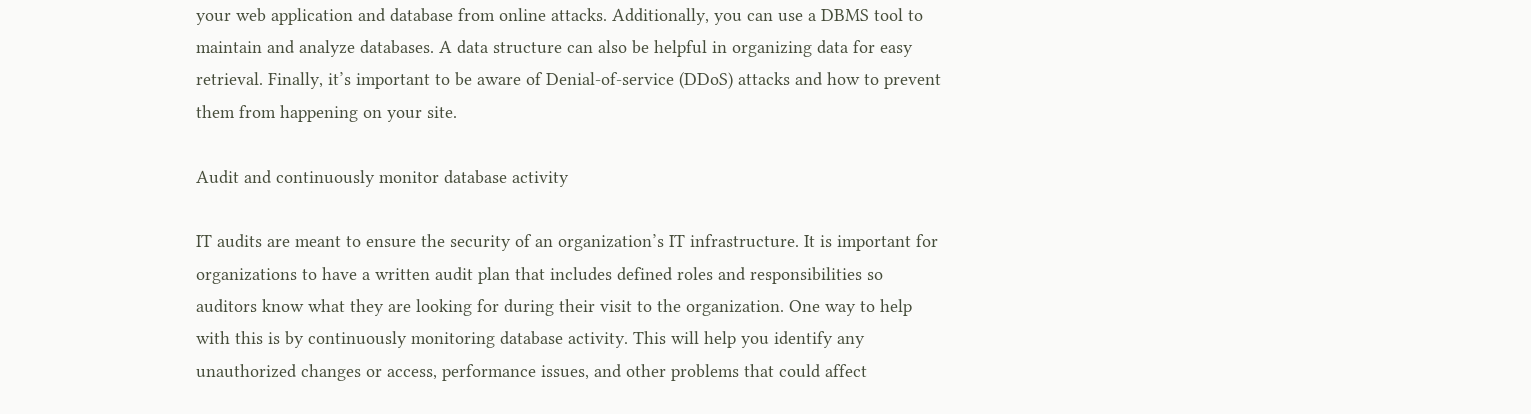your web application and database from online attacks. Additionally, you can use a DBMS tool to maintain and analyze databases. A data structure can also be helpful in organizing data for easy retrieval. Finally, it’s important to be aware of Denial-of-service (DDoS) attacks and how to prevent them from happening on your site.

Audit and continuously monitor database activity

IT audits are meant to ensure the security of an organization’s IT infrastructure. It is important for organizations to have a written audit plan that includes defined roles and responsibilities so auditors know what they are looking for during their visit to the organization. One way to help with this is by continuously monitoring database activity. This will help you identify any unauthorized changes or access, performance issues, and other problems that could affect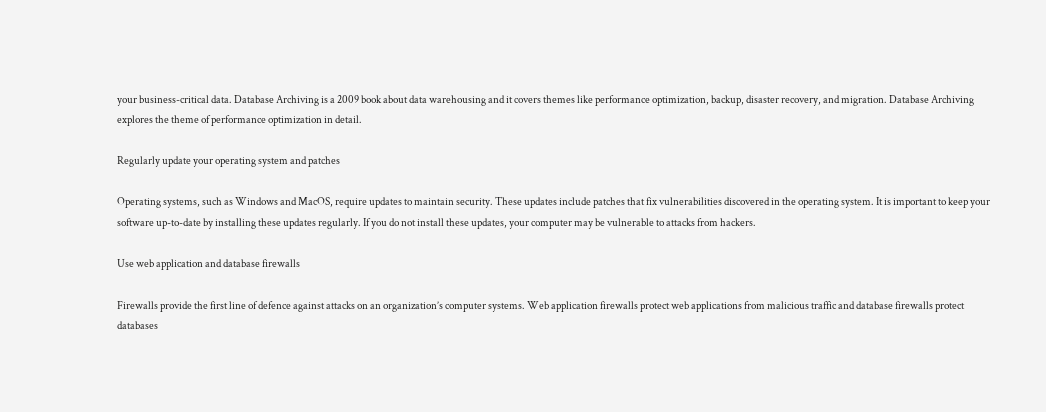your business-critical data. Database Archiving is a 2009 book about data warehousing and it covers themes like performance optimization, backup, disaster recovery, and migration. Database Archiving explores the theme of performance optimization in detail.

Regularly update your operating system and patches

Operating systems, such as Windows and MacOS, require updates to maintain security. These updates include patches that fix vulnerabilities discovered in the operating system. It is important to keep your software up-to-date by installing these updates regularly. If you do not install these updates, your computer may be vulnerable to attacks from hackers.

Use web application and database firewalls

Firewalls provide the first line of defence against attacks on an organization’s computer systems. Web application firewalls protect web applications from malicious traffic and database firewalls protect databases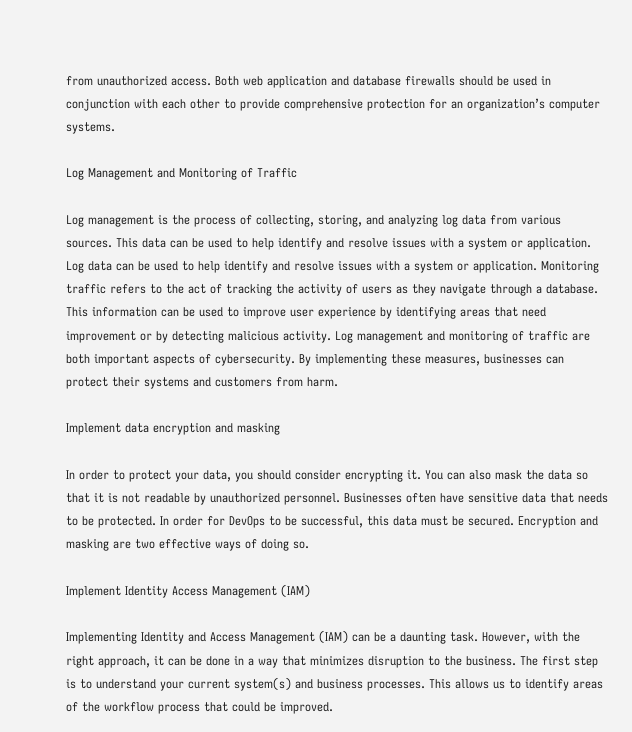from unauthorized access. Both web application and database firewalls should be used in conjunction with each other to provide comprehensive protection for an organization’s computer systems.

Log Management and Monitoring of Traffic

Log management is the process of collecting, storing, and analyzing log data from various sources. This data can be used to help identify and resolve issues with a system or application. Log data can be used to help identify and resolve issues with a system or application. Monitoring traffic refers to the act of tracking the activity of users as they navigate through a database. This information can be used to improve user experience by identifying areas that need improvement or by detecting malicious activity. Log management and monitoring of traffic are both important aspects of cybersecurity. By implementing these measures, businesses can protect their systems and customers from harm.

Implement data encryption and masking

In order to protect your data, you should consider encrypting it. You can also mask the data so that it is not readable by unauthorized personnel. Businesses often have sensitive data that needs to be protected. In order for DevOps to be successful, this data must be secured. Encryption and masking are two effective ways of doing so.

Implement Identity Access Management (IAM)

Implementing Identity and Access Management (IAM) can be a daunting task. However, with the right approach, it can be done in a way that minimizes disruption to the business. The first step is to understand your current system(s) and business processes. This allows us to identify areas of the workflow process that could be improved.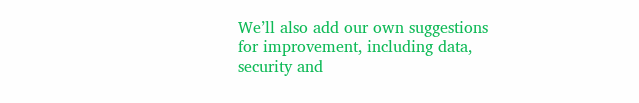We’ll also add our own suggestions for improvement, including data, security and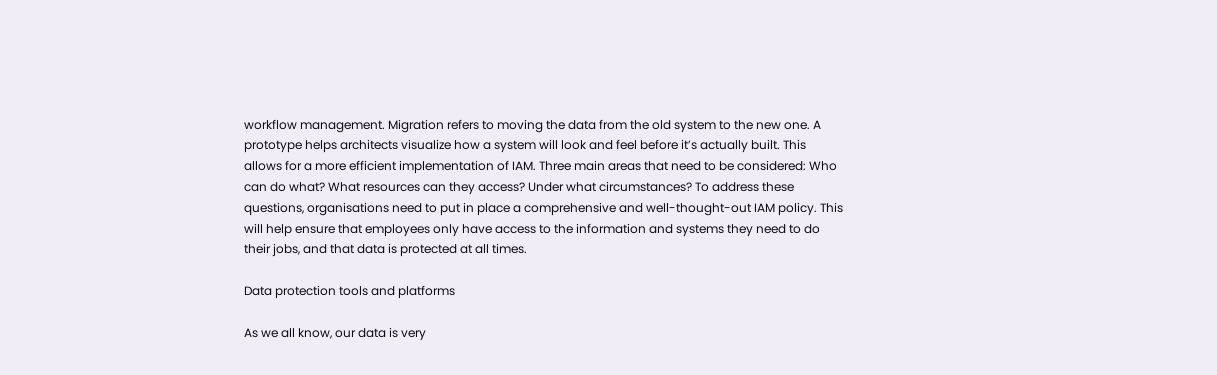workflow management. Migration refers to moving the data from the old system to the new one. A prototype helps architects visualize how a system will look and feel before it’s actually built. This allows for a more efficient implementation of IAM. Three main areas that need to be considered: Who can do what? What resources can they access? Under what circumstances? To address these questions, organisations need to put in place a comprehensive and well-thought-out IAM policy. This will help ensure that employees only have access to the information and systems they need to do their jobs, and that data is protected at all times.

Data protection tools and platforms

As we all know, our data is very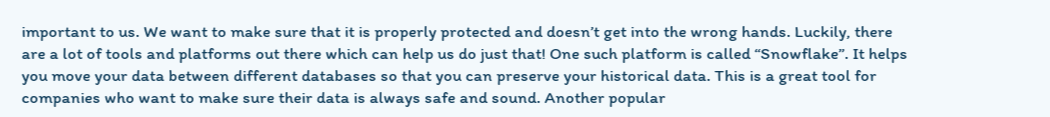important to us. We want to make sure that it is properly protected and doesn’t get into the wrong hands. Luckily, there are a lot of tools and platforms out there which can help us do just that! One such platform is called “Snowflake”. It helps you move your data between different databases so that you can preserve your historical data. This is a great tool for companies who want to make sure their data is always safe and sound. Another popular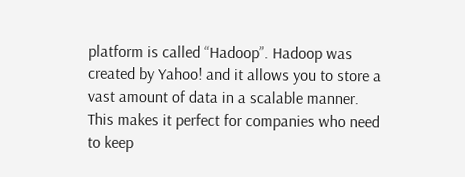platform is called “Hadoop”. Hadoop was created by Yahoo! and it allows you to store a vast amount of data in a scalable manner. This makes it perfect for companies who need to keep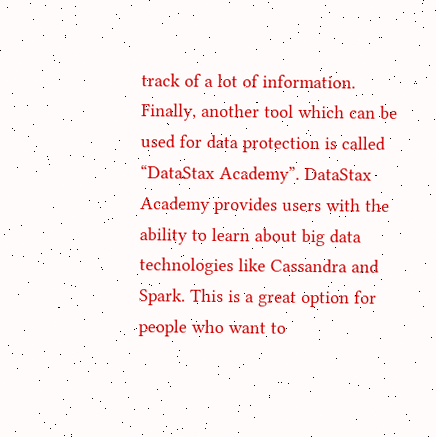track of a lot of information. Finally, another tool which can be used for data protection is called “DataStax Academy”. DataStax Academy provides users with the ability to learn about big data technologies like Cassandra and Spark. This is a great option for people who want to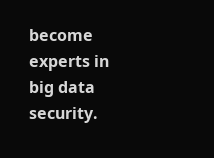become experts in big data security.